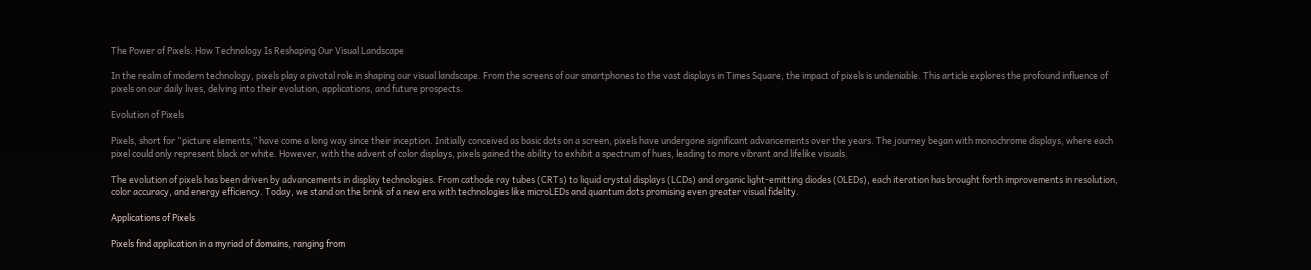The Power of Pixels: How Technology Is Reshaping Our Visual Landscape

In the realm of modern technology, pixels play a pivotal role in shaping our visual landscape. From the screens of our smartphones to the vast displays in Times Square, the impact of pixels is undeniable. This article explores the profound influence of pixels on our daily lives, delving into their evolution, applications, and future prospects.

Evolution of Pixels

Pixels, short for “picture elements,” have come a long way since their inception. Initially conceived as basic dots on a screen, pixels have undergone significant advancements over the years. The journey began with monochrome displays, where each pixel could only represent black or white. However, with the advent of color displays, pixels gained the ability to exhibit a spectrum of hues, leading to more vibrant and lifelike visuals.

The evolution of pixels has been driven by advancements in display technologies. From cathode ray tubes (CRTs) to liquid crystal displays (LCDs) and organic light-emitting diodes (OLEDs), each iteration has brought forth improvements in resolution, color accuracy, and energy efficiency. Today, we stand on the brink of a new era with technologies like microLEDs and quantum dots promising even greater visual fidelity.

Applications of Pixels

Pixels find application in a myriad of domains, ranging from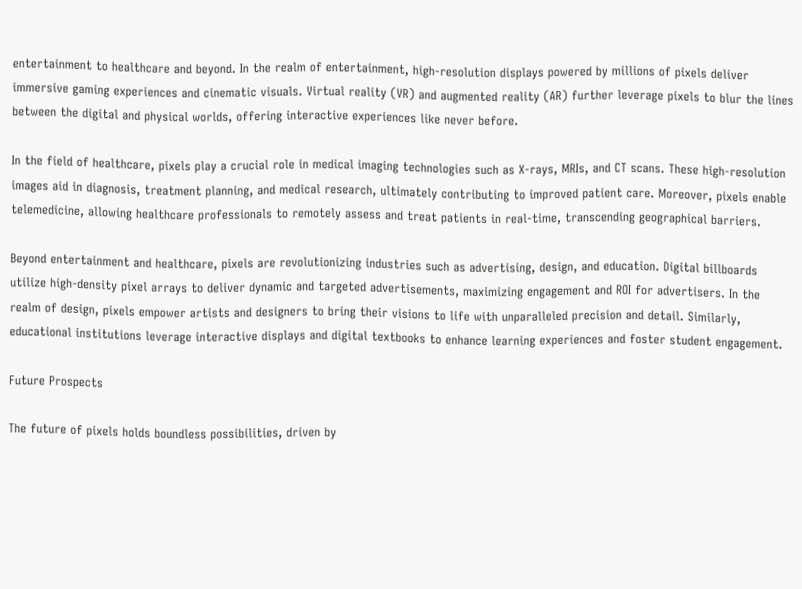entertainment to healthcare and beyond. In the realm of entertainment, high-resolution displays powered by millions of pixels deliver immersive gaming experiences and cinematic visuals. Virtual reality (VR) and augmented reality (AR) further leverage pixels to blur the lines between the digital and physical worlds, offering interactive experiences like never before.

In the field of healthcare, pixels play a crucial role in medical imaging technologies such as X-rays, MRIs, and CT scans. These high-resolution images aid in diagnosis, treatment planning, and medical research, ultimately contributing to improved patient care. Moreover, pixels enable telemedicine, allowing healthcare professionals to remotely assess and treat patients in real-time, transcending geographical barriers.

Beyond entertainment and healthcare, pixels are revolutionizing industries such as advertising, design, and education. Digital billboards utilize high-density pixel arrays to deliver dynamic and targeted advertisements, maximizing engagement and ROI for advertisers. In the realm of design, pixels empower artists and designers to bring their visions to life with unparalleled precision and detail. Similarly, educational institutions leverage interactive displays and digital textbooks to enhance learning experiences and foster student engagement.

Future Prospects

The future of pixels holds boundless possibilities, driven by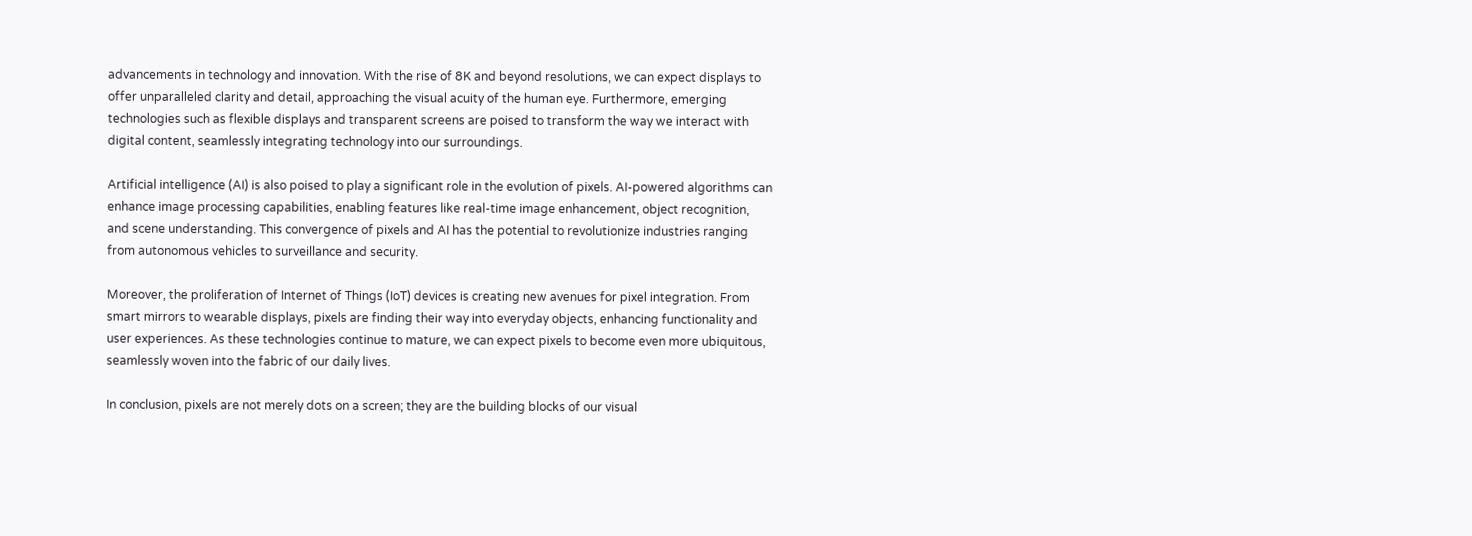advancements in technology and innovation. With the rise of 8K and beyond resolutions, we can expect displays to offer unparalleled clarity and detail, approaching the visual acuity of the human eye. Furthermore, emerging technologies such as flexible displays and transparent screens are poised to transform the way we interact with digital content, seamlessly integrating technology into our surroundings.

Artificial intelligence (AI) is also poised to play a significant role in the evolution of pixels. AI-powered algorithms can enhance image processing capabilities, enabling features like real-time image enhancement, object recognition, and scene understanding. This convergence of pixels and AI has the potential to revolutionize industries ranging from autonomous vehicles to surveillance and security.

Moreover, the proliferation of Internet of Things (IoT) devices is creating new avenues for pixel integration. From smart mirrors to wearable displays, pixels are finding their way into everyday objects, enhancing functionality and user experiences. As these technologies continue to mature, we can expect pixels to become even more ubiquitous, seamlessly woven into the fabric of our daily lives.

In conclusion, pixels are not merely dots on a screen; they are the building blocks of our visual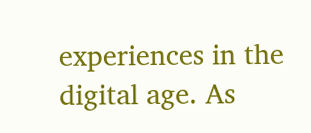experiences in the digital age. As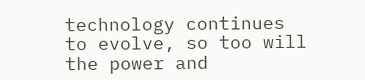technology continues to evolve, so too will the power and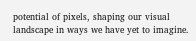potential of pixels, shaping our visual landscape in ways we have yet to imagine.